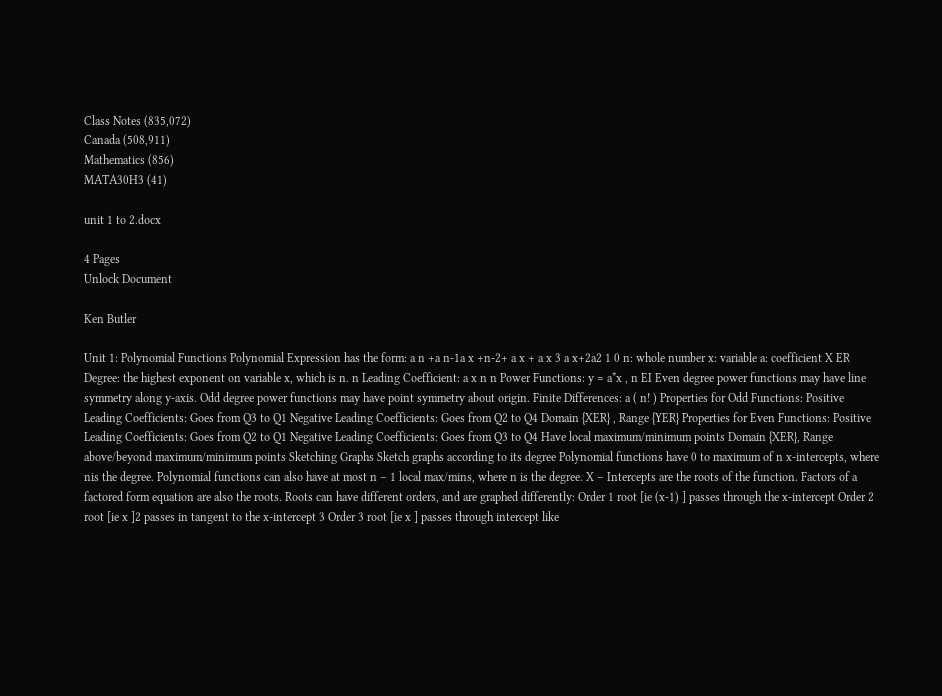Class Notes (835,072)
Canada (508,911)
Mathematics (856)
MATA30H3 (41)

unit 1 to 2.docx

4 Pages
Unlock Document

Ken Butler

Unit 1: Polynomial Functions Polynomial Expression has the form: a n +a n-1a x +n-2+ a x + a x 3 a x+2a2 1 0 n: whole number x: variable a: coefficient X ER Degree: the highest exponent on variable x, which is n. n Leading Coefficient: a x n n Power Functions: y = a*x , n EI Even degree power functions may have line symmetry along y-axis. Odd degree power functions may have point symmetry about origin. Finite Differences: a ( n! ) Properties for Odd Functions: Positive Leading Coefficients: Goes from Q3 to Q1 Negative Leading Coefficients: Goes from Q2 to Q4 Domain {XER} , Range {YER} Properties for Even Functions: Positive Leading Coefficients: Goes from Q2 to Q1 Negative Leading Coefficients: Goes from Q3 to Q4 Have local maximum/minimum points Domain {XER}, Range above/beyond maximum/minimum points Sketching Graphs Sketch graphs according to its degree Polynomial functions have 0 to maximum of n x-intercepts, where nis the degree. Polynomial functions can also have at most n – 1 local max/mins, where n is the degree. X – Intercepts are the roots of the function. Factors of a factored form equation are also the roots. Roots can have different orders, and are graphed differently: Order 1 root [ie (x-1) ] passes through the x-intercept Order 2 root [ie x ]2 passes in tangent to the x-intercept 3 Order 3 root [ie x ] passes through intercept like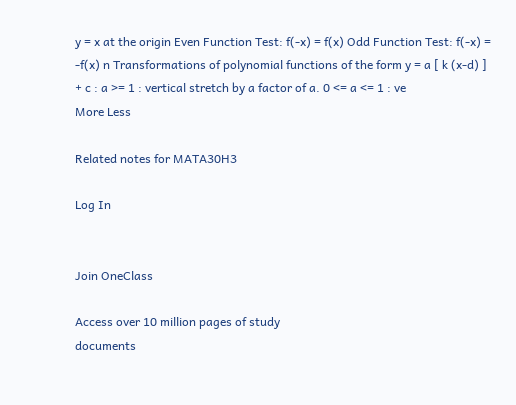y = x at the origin Even Function Test: f(-x) = f(x) Odd Function Test: f(-x) = -f(x) n Transformations of polynomial functions of the form y = a [ k (x-d) ] + c : a >= 1 : vertical stretch by a factor of a. 0 <= a <= 1 : ve
More Less

Related notes for MATA30H3

Log In


Join OneClass

Access over 10 million pages of study
documents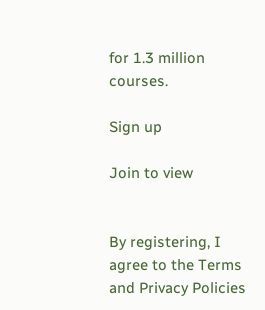for 1.3 million courses.

Sign up

Join to view


By registering, I agree to the Terms and Privacy Policies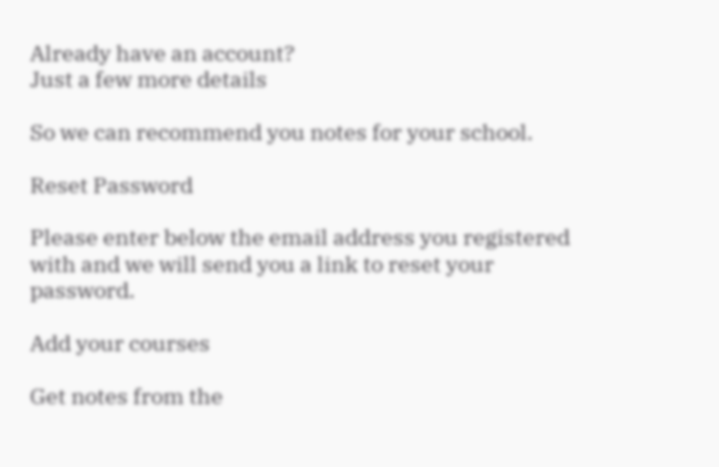Already have an account?
Just a few more details

So we can recommend you notes for your school.

Reset Password

Please enter below the email address you registered with and we will send you a link to reset your password.

Add your courses

Get notes from the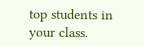top students in your class.